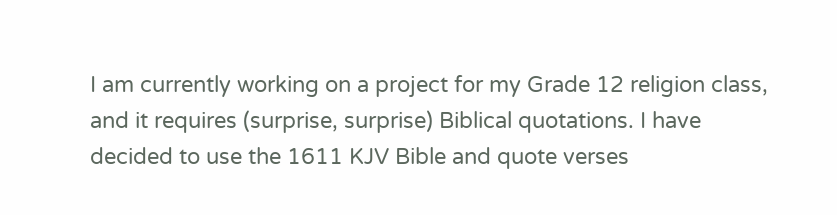I am currently working on a project for my Grade 12 religion class, and it requires (surprise, surprise) Biblical quotations. I have decided to use the 1611 KJV Bible and quote verses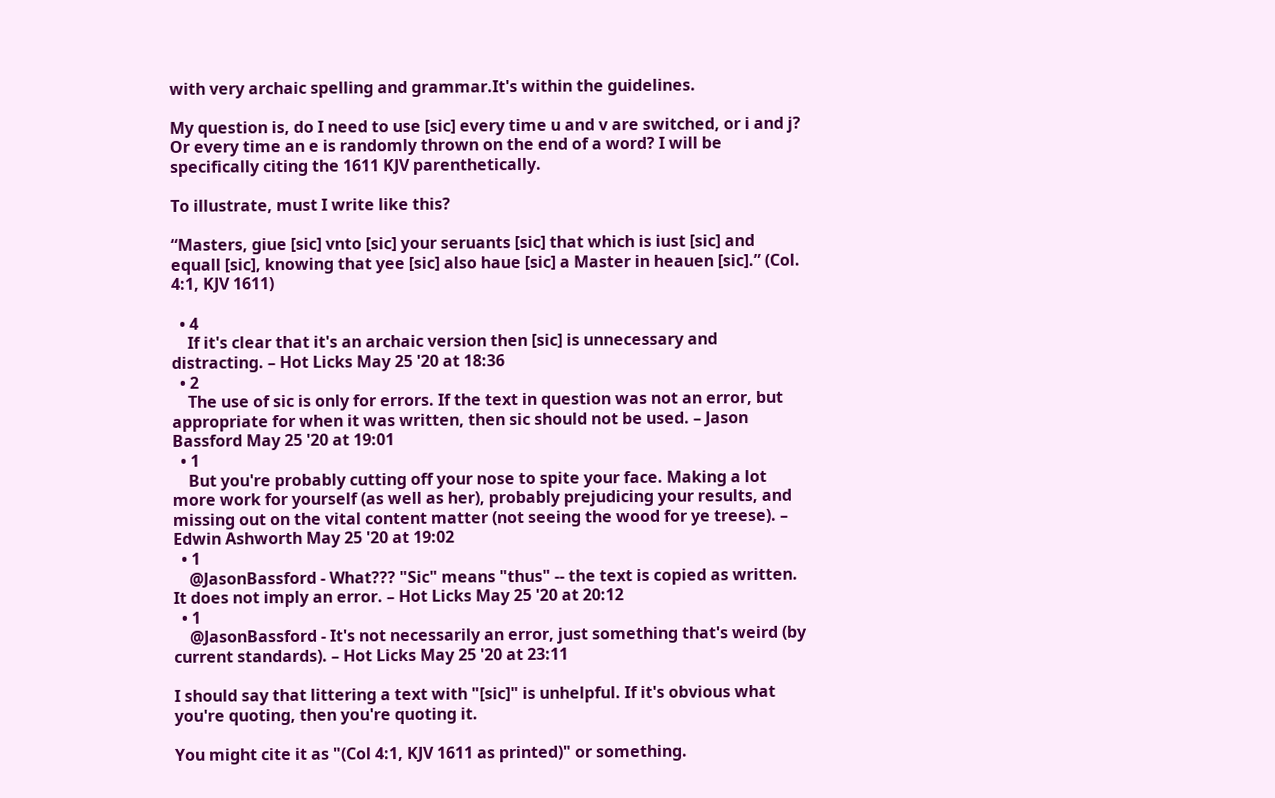with very archaic spelling and grammar.It's within the guidelines.

My question is, do I need to use [sic] every time u and v are switched, or i and j? Or every time an e is randomly thrown on the end of a word? I will be specifically citing the 1611 KJV parenthetically.

To illustrate, must I write like this?

“Masters, giue [sic] vnto [sic] your seruants [sic] that which is iust [sic] and equall [sic], knowing that yee [sic] also haue [sic] a Master in heauen [sic].” (Col. 4:1, KJV 1611)

  • 4
    If it's clear that it's an archaic version then [sic] is unnecessary and distracting. – Hot Licks May 25 '20 at 18:36
  • 2
    The use of sic is only for errors. If the text in question was not an error, but appropriate for when it was written, then sic should not be used. – Jason Bassford May 25 '20 at 19:01
  • 1
    But you're probably cutting off your nose to spite your face. Making a lot more work for yourself (as well as her), probably prejudicing your results, and missing out on the vital content matter (not seeing the wood for ye treese). – Edwin Ashworth May 25 '20 at 19:02
  • 1
    @JasonBassford - What??? "Sic" means "thus" -- the text is copied as written. It does not imply an error. – Hot Licks May 25 '20 at 20:12
  • 1
    @JasonBassford - It's not necessarily an error, just something that's weird (by current standards). – Hot Licks May 25 '20 at 23:11

I should say that littering a text with "[sic]" is unhelpful. If it's obvious what you're quoting, then you're quoting it.

You might cite it as "(Col 4:1, KJV 1611 as printed)" or something.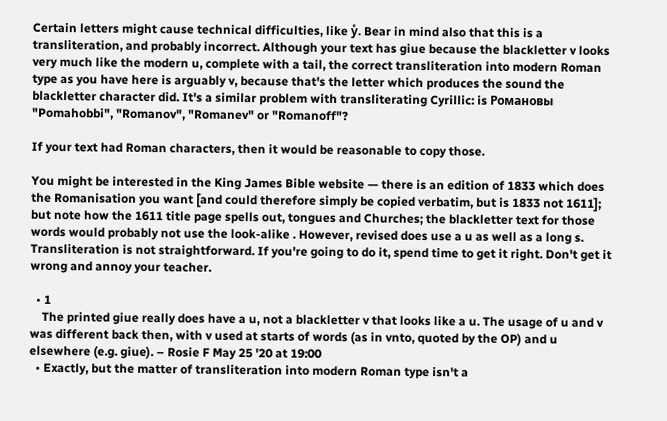Certain letters might cause technical difficulties, like yͤ. Bear in mind also that this is a transliteration, and probably incorrect. Although your text has giue because the blackletter v looks very much like the modern u, complete with a tail, the correct transliteration into modern Roman type as you have here is arguably v, because that's the letter which produces the sound the blackletter character did. It's a similar problem with transliterating Cyrillic: is Романовы "Pomahobbi", "Romanov", "Romanev" or "Romanoff"?

If your text had Roman characters, then it would be reasonable to copy those.

You might be interested in the King James Bible website — there is an edition of 1833 which does the Romanisation you want [and could therefore simply be copied verbatim, but is 1833 not 1611]; but note how the 1611 title page spells out, tongues and Churches; the blackletter text for those words would probably not use the look-alike . However, revised does use a u as well as a long s. Transliteration is not straightforward. If you're going to do it, spend time to get it right. Don't get it wrong and annoy your teacher.

  • 1
    The printed giue really does have a u, not a blackletter v that looks like a u. The usage of u and v was different back then, with v used at starts of words (as in vnto, quoted by the OP) and u elsewhere (e.g. giue). – Rosie F May 25 '20 at 19:00
  • Exactly, but the matter of transliteration into modern Roman type isn't a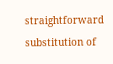straightforward substitution of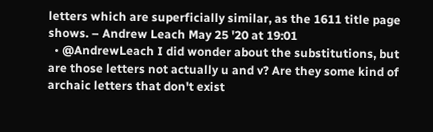letters which are superficially similar, as the 1611 title page shows. – Andrew Leach May 25 '20 at 19:01
  • @AndrewLeach I did wonder about the substitutions, but are those letters not actually u and v? Are they some kind of archaic letters that don't exist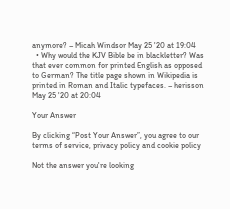anymore? – Micah Windsor May 25 '20 at 19:04
  • Why would the KJV Bible be in blackletter? Was that ever common for printed English as opposed to German? The title page shown in Wikipedia is printed in Roman and Italic typefaces. – herisson May 25 '20 at 20:04

Your Answer

By clicking “Post Your Answer”, you agree to our terms of service, privacy policy and cookie policy

Not the answer you're looking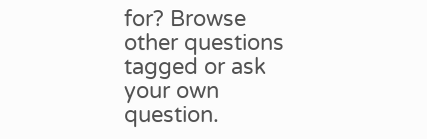for? Browse other questions tagged or ask your own question.